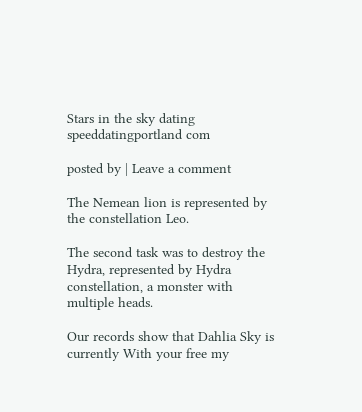Stars in the sky dating speeddatingportland com

posted by | Leave a comment

The Nemean lion is represented by the constellation Leo.

The second task was to destroy the Hydra, represented by Hydra constellation, a monster with multiple heads.

Our records show that Dahlia Sky is currently With your free my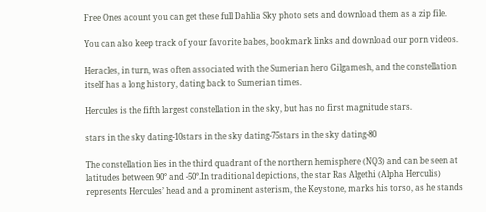Free Ones acount you can get these full Dahlia Sky photo sets and download them as a zip file.

You can also keep track of your favorite babes, bookmark links and download our porn videos.

Heracles, in turn, was often associated with the Sumerian hero Gilgamesh, and the constellation itself has a long history, dating back to Sumerian times.

Hercules is the fifth largest constellation in the sky, but has no first magnitude stars.

stars in the sky dating-10stars in the sky dating-75stars in the sky dating-80

The constellation lies in the third quadrant of the northern hemisphere (NQ3) and can be seen at latitudes between 90° and -50°.In traditional depictions, the star Ras Algethi (Alpha Herculis) represents Hercules’ head and a prominent asterism, the Keystone, marks his torso, as he stands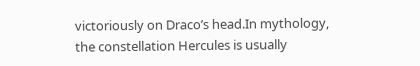victoriously on Draco’s head.In mythology, the constellation Hercules is usually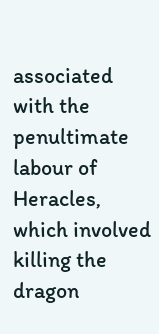associated with the penultimate labour of Heracles, which involved killing the dragon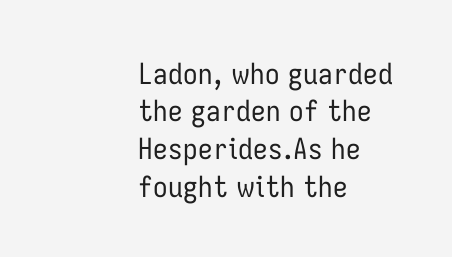Ladon, who guarded the garden of the Hesperides.As he fought with the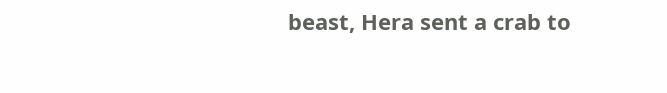beast, Hera sent a crab to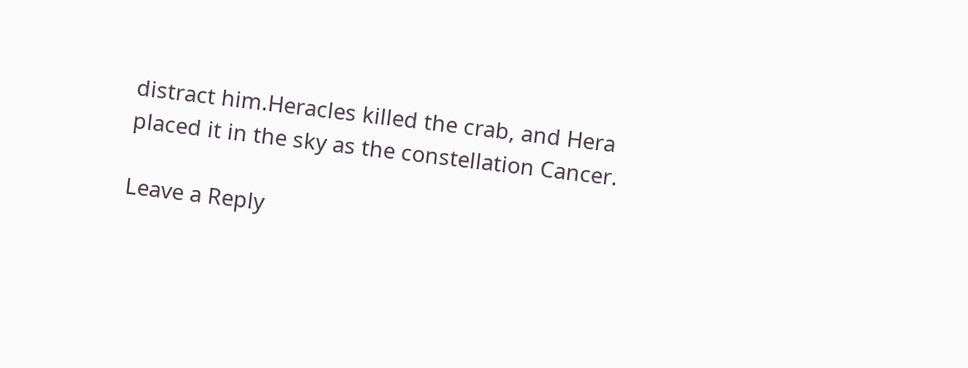distract him.Heracles killed the crab, and Hera placed it in the sky as the constellation Cancer.

Leave a Reply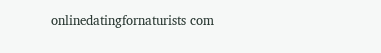onlinedatingfornaturists com